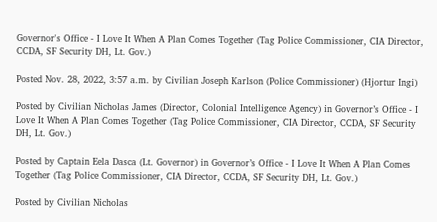Governor's Office - I Love It When A Plan Comes Together (Tag Police Commissioner, CIA Director, CCDA, SF Security DH, Lt. Gov.)

Posted Nov. 28, 2022, 3:57 a.m. by Civilian Joseph Karlson (Police Commissioner) (Hjortur Ingi)

Posted by Civilian Nicholas James (Director, Colonial Intelligence Agency) in Governor’s Office - I Love It When A Plan Comes Together (Tag Police Commissioner, CIA Director, CCDA, SF Security DH, Lt. Gov.)

Posted by Captain Eela Dasca (Lt. Governor) in Governor’s Office - I Love It When A Plan Comes Together (Tag Police Commissioner, CIA Director, CCDA, SF Security DH, Lt. Gov.)

Posted by Civilian Nicholas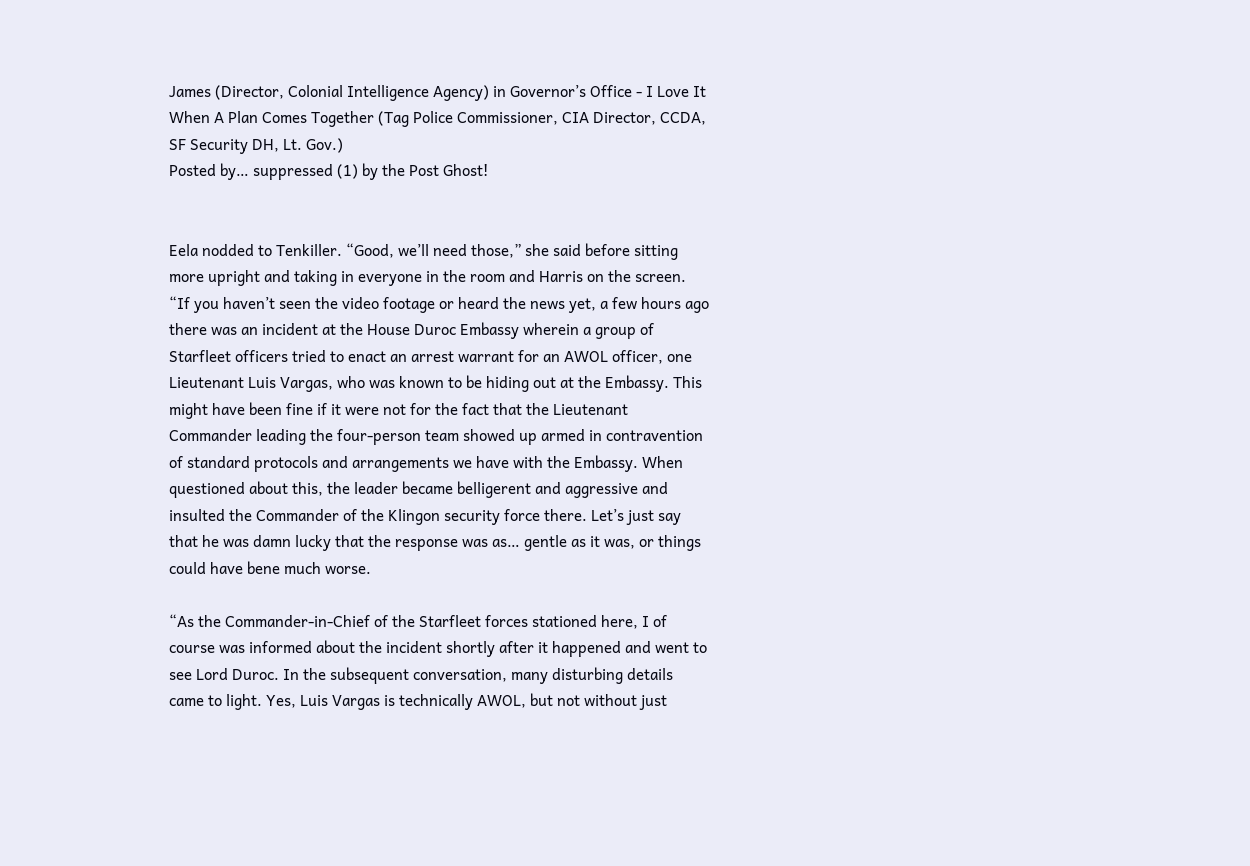James (Director, Colonial Intelligence Agency) in Governor’s Office - I Love It When A Plan Comes Together (Tag Police Commissioner, CIA Director, CCDA, SF Security DH, Lt. Gov.)
Posted by… suppressed (1) by the Post Ghost!


Eela nodded to Tenkiller. “Good, we’ll need those,” she said before sitting more upright and taking in everyone in the room and Harris on the screen. “If you haven’t seen the video footage or heard the news yet, a few hours ago there was an incident at the House Duroc Embassy wherein a group of Starfleet officers tried to enact an arrest warrant for an AWOL officer, one Lieutenant Luis Vargas, who was known to be hiding out at the Embassy. This might have been fine if it were not for the fact that the Lieutenant Commander leading the four-person team showed up armed in contravention of standard protocols and arrangements we have with the Embassy. When questioned about this, the leader became belligerent and aggressive and insulted the Commander of the Klingon security force there. Let’s just say that he was damn lucky that the response was as… gentle as it was, or things could have bene much worse.

“As the Commander-in-Chief of the Starfleet forces stationed here, I of course was informed about the incident shortly after it happened and went to see Lord Duroc. In the subsequent conversation, many disturbing details came to light. Yes, Luis Vargas is technically AWOL, but not without just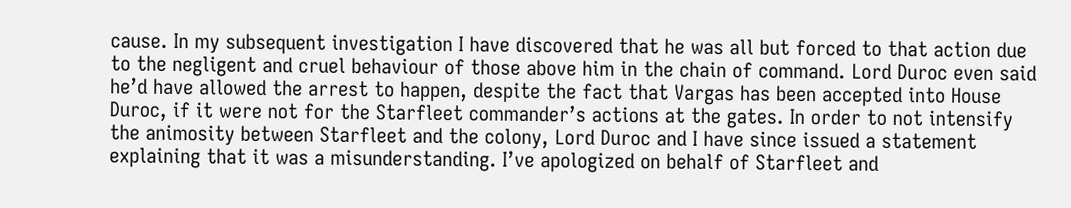cause. In my subsequent investigation I have discovered that he was all but forced to that action due to the negligent and cruel behaviour of those above him in the chain of command. Lord Duroc even said he’d have allowed the arrest to happen, despite the fact that Vargas has been accepted into House Duroc, if it were not for the Starfleet commander’s actions at the gates. In order to not intensify the animosity between Starfleet and the colony, Lord Duroc and I have since issued a statement explaining that it was a misunderstanding. I’ve apologized on behalf of Starfleet and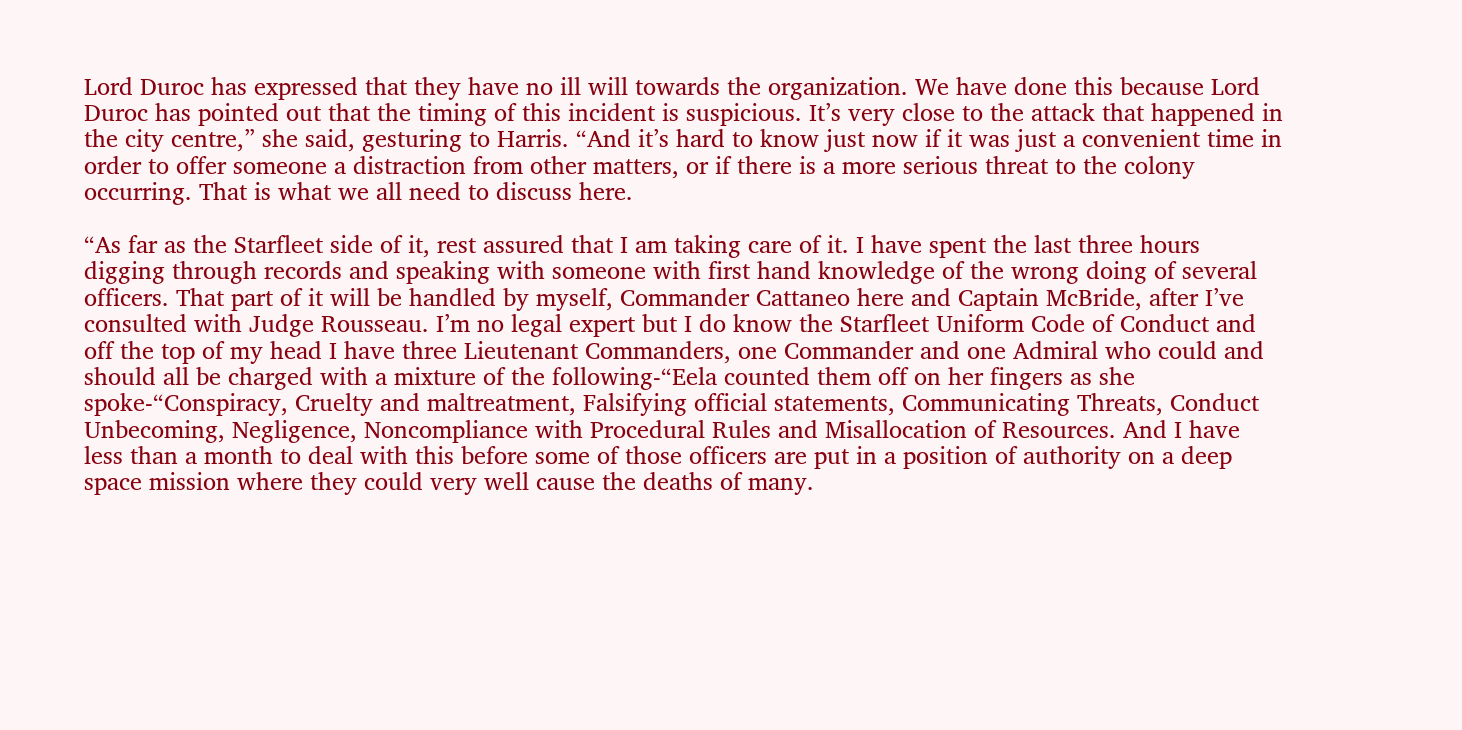Lord Duroc has expressed that they have no ill will towards the organization. We have done this because Lord Duroc has pointed out that the timing of this incident is suspicious. It’s very close to the attack that happened in the city centre,” she said, gesturing to Harris. “And it’s hard to know just now if it was just a convenient time in order to offer someone a distraction from other matters, or if there is a more serious threat to the colony occurring. That is what we all need to discuss here.

“As far as the Starfleet side of it, rest assured that I am taking care of it. I have spent the last three hours digging through records and speaking with someone with first hand knowledge of the wrong doing of several officers. That part of it will be handled by myself, Commander Cattaneo here and Captain McBride, after I’ve consulted with Judge Rousseau. I’m no legal expert but I do know the Starfleet Uniform Code of Conduct and off the top of my head I have three Lieutenant Commanders, one Commander and one Admiral who could and should all be charged with a mixture of the following-“Eela counted them off on her fingers as she spoke-“Conspiracy, Cruelty and maltreatment, Falsifying official statements, Communicating Threats, Conduct Unbecoming, Negligence, Noncompliance with Procedural Rules and Misallocation of Resources. And I have less than a month to deal with this before some of those officers are put in a position of authority on a deep space mission where they could very well cause the deaths of many.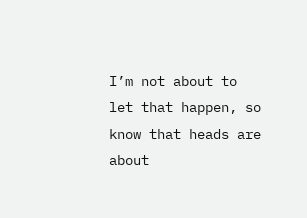I’m not about to let that happen, so know that heads are about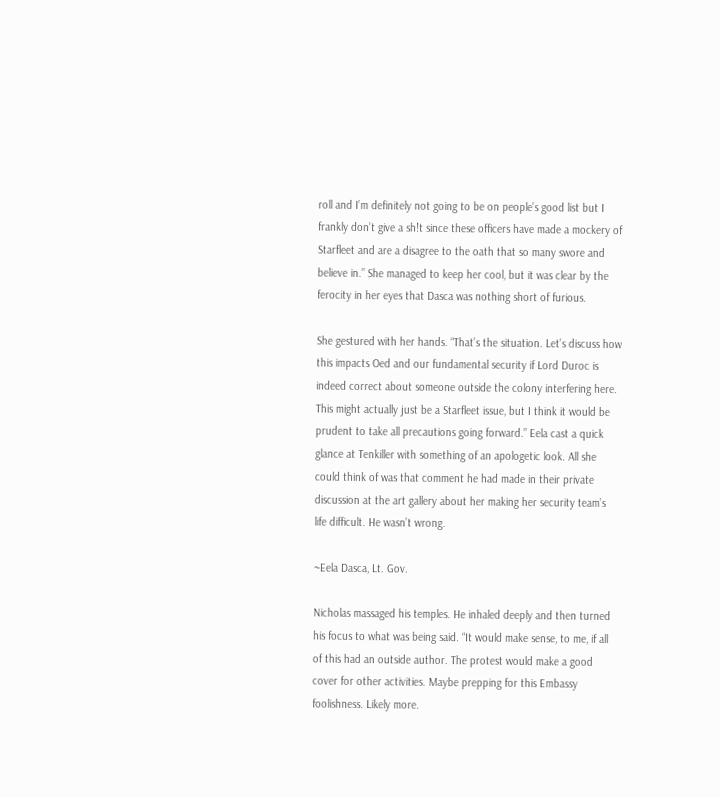roll and I’m definitely not going to be on people’s good list but I frankly don’t give a sh!t since these officers have made a mockery of Starfleet and are a disagree to the oath that so many swore and believe in.” She managed to keep her cool, but it was clear by the ferocity in her eyes that Dasca was nothing short of furious.

She gestured with her hands. “That’s the situation. Let’s discuss how this impacts Oed and our fundamental security if Lord Duroc is indeed correct about someone outside the colony interfering here. This might actually just be a Starfleet issue, but I think it would be prudent to take all precautions going forward.” Eela cast a quick glance at Tenkiller with something of an apologetic look. All she could think of was that comment he had made in their private discussion at the art gallery about her making her security team’s life difficult. He wasn’t wrong.

~Eela Dasca, Lt. Gov.

Nicholas massaged his temples. He inhaled deeply and then turned his focus to what was being said. “It would make sense, to me, if all of this had an outside author. The protest would make a good cover for other activities. Maybe prepping for this Embassy foolishness. Likely more.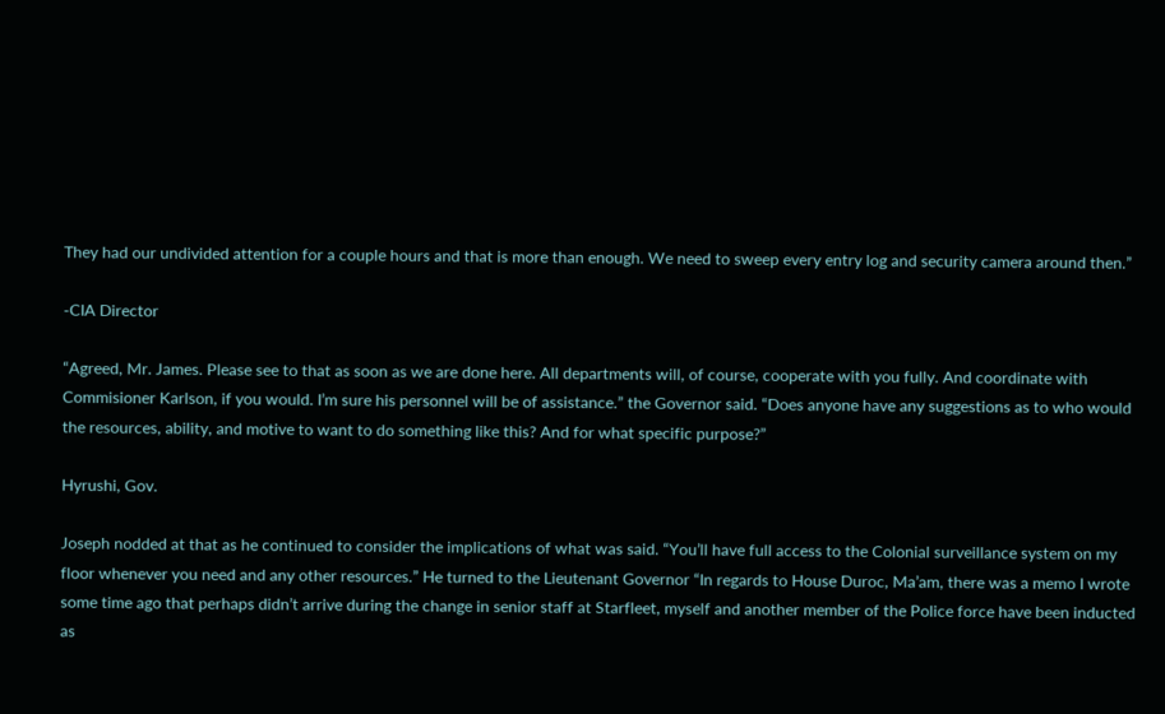They had our undivided attention for a couple hours and that is more than enough. We need to sweep every entry log and security camera around then.”

-CIA Director

“Agreed, Mr. James. Please see to that as soon as we are done here. All departments will, of course, cooperate with you fully. And coordinate with Commisioner Karlson, if you would. I’m sure his personnel will be of assistance.” the Governor said. “Does anyone have any suggestions as to who would the resources, ability, and motive to want to do something like this? And for what specific purpose?”

Hyrushi, Gov.

Joseph nodded at that as he continued to consider the implications of what was said. “You’ll have full access to the Colonial surveillance system on my floor whenever you need and any other resources.” He turned to the Lieutenant Governor “In regards to House Duroc, Ma’am, there was a memo I wrote some time ago that perhaps didn’t arrive during the change in senior staff at Starfleet, myself and another member of the Police force have been inducted as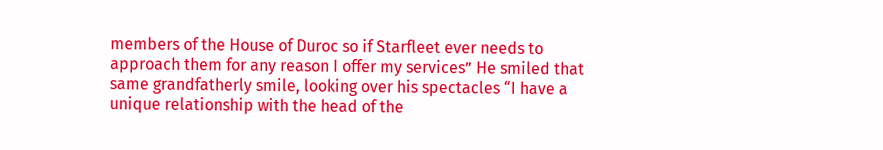members of the House of Duroc so if Starfleet ever needs to approach them for any reason I offer my services” He smiled that same grandfatherly smile, looking over his spectacles “I have a unique relationship with the head of the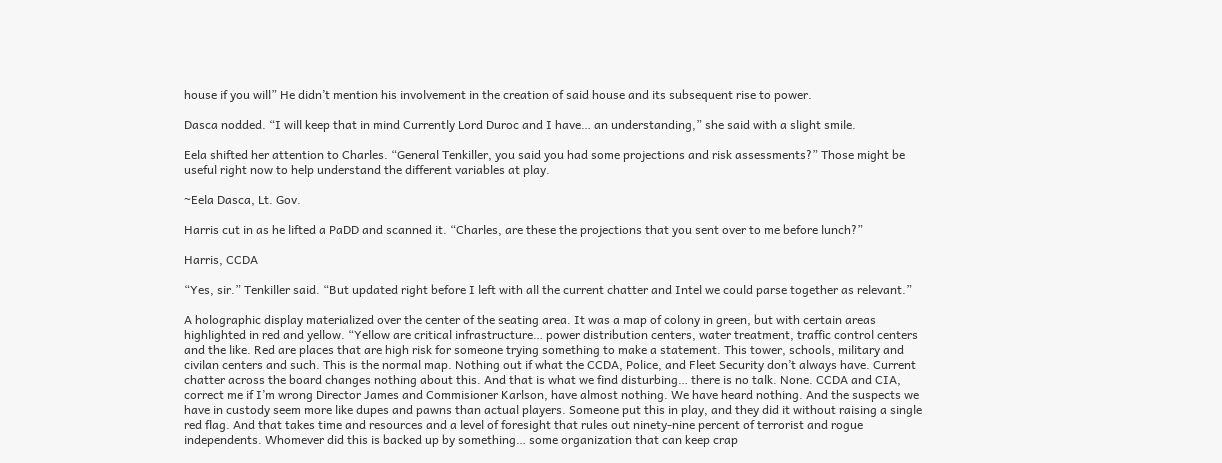house if you will” He didn’t mention his involvement in the creation of said house and its subsequent rise to power.

Dasca nodded. “I will keep that in mind Currently Lord Duroc and I have… an understanding,” she said with a slight smile.

Eela shifted her attention to Charles. “General Tenkiller, you said you had some projections and risk assessments?” Those might be useful right now to help understand the different variables at play.

~Eela Dasca, Lt. Gov.

Harris cut in as he lifted a PaDD and scanned it. “Charles, are these the projections that you sent over to me before lunch?”

Harris, CCDA

“Yes, sir.” Tenkiller said. “But updated right before I left with all the current chatter and Intel we could parse together as relevant.”

A holographic display materialized over the center of the seating area. It was a map of colony in green, but with certain areas highlighted in red and yellow. “Yellow are critical infrastructure… power distribution centers, water treatment, traffic control centers and the like. Red are places that are high risk for someone trying something to make a statement. This tower, schools, military and civilan centers and such. This is the normal map. Nothing out if what the CCDA, Police, and Fleet Security don’t always have. Current chatter across the board changes nothing about this. And that is what we find disturbing… there is no talk. None. CCDA and CIA, correct me if I’m wrong Director James and Commisioner Karlson, have almost nothing. We have heard nothing. And the suspects we have in custody seem more like dupes and pawns than actual players. Someone put this in play, and they did it without raising a single red flag. And that takes time and resources and a level of foresight that rules out ninety-nine percent of terrorist and rogue independents. Whomever did this is backed up by something… some organization that can keep crap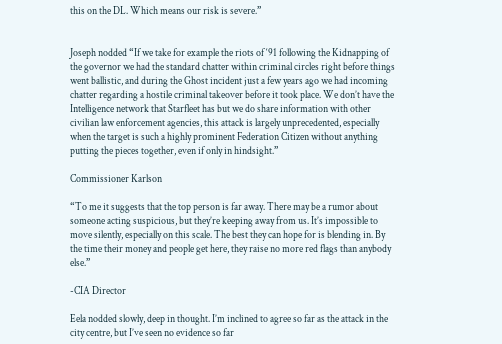this on the DL. Which means our risk is severe.”


Joseph nodded “If we take for example the riots of ‘91 following the Kidnapping of the governor we had the standard chatter within criminal circles right before things went ballistic, and during the Ghost incident just a few years ago we had incoming chatter regarding a hostile criminal takeover before it took place. We don’t have the Intelligence network that Starfleet has but we do share information with other civilian law enforcement agencies, this attack is largely unprecedented, especially when the target is such a highly prominent Federation Citizen without anything putting the pieces together, even if only in hindsight.”

Commissioner Karlson

“To me it suggests that the top person is far away. There may be a rumor about someone acting suspicious, but they’re keeping away from us. It’s impossible to move silently, especially on this scale. The best they can hope for is blending in. By the time their money and people get here, they raise no more red flags than anybody else.”

-CIA Director

Eela nodded slowly, deep in thought. I’m inclined to agree so far as the attack in the city centre, but I’ve seen no evidence so far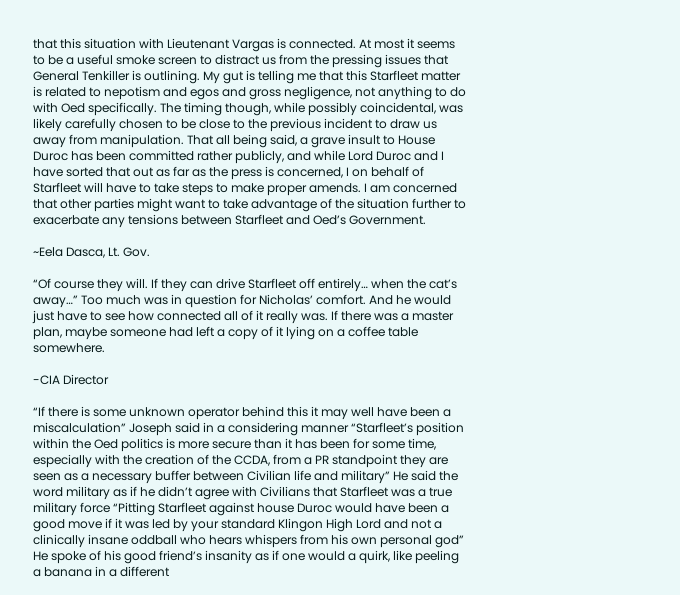that this situation with Lieutenant Vargas is connected. At most it seems to be a useful smoke screen to distract us from the pressing issues that General Tenkiller is outlining. My gut is telling me that this Starfleet matter is related to nepotism and egos and gross negligence, not anything to do with Oed specifically. The timing though, while possibly coincidental, was likely carefully chosen to be close to the previous incident to draw us away from manipulation. That all being said, a grave insult to House Duroc has been committed rather publicly, and while Lord Duroc and I have sorted that out as far as the press is concerned, I on behalf of Starfleet will have to take steps to make proper amends. I am concerned that other parties might want to take advantage of the situation further to exacerbate any tensions between Starfleet and Oed’s Government.

~Eela Dasca, Lt. Gov.

“Of course they will. If they can drive Starfleet off entirely… when the cat’s away…” Too much was in question for Nicholas’ comfort. And he would just have to see how connected all of it really was. If there was a master plan, maybe someone had left a copy of it lying on a coffee table somewhere.

-CIA Director

“If there is some unknown operator behind this it may well have been a miscalculation” Joseph said in a considering manner “Starfleet’s position within the Oed politics is more secure than it has been for some time, especially with the creation of the CCDA, from a PR standpoint they are seen as a necessary buffer between Civilian life and military” He said the word military as if he didn’t agree with Civilians that Starfleet was a true military force “Pitting Starfleet against house Duroc would have been a good move if it was led by your standard Klingon High Lord and not a clinically insane oddball who hears whispers from his own personal god” He spoke of his good friend’s insanity as if one would a quirk, like peeling a banana in a different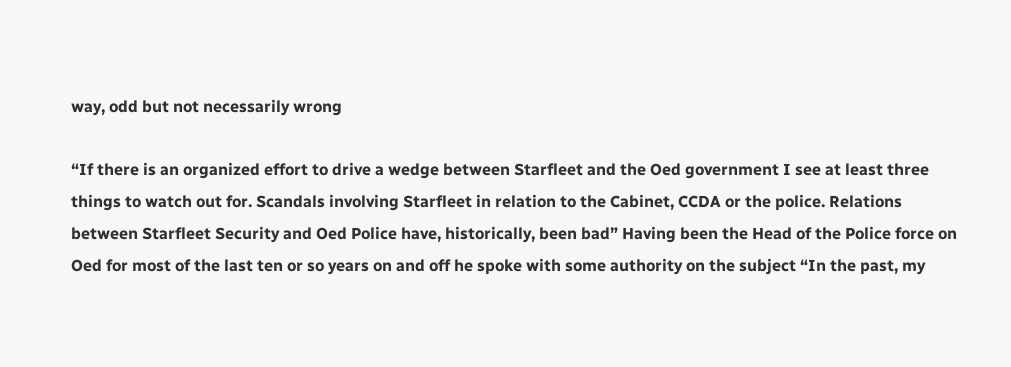way, odd but not necessarily wrong

“If there is an organized effort to drive a wedge between Starfleet and the Oed government I see at least three things to watch out for. Scandals involving Starfleet in relation to the Cabinet, CCDA or the police. Relations between Starfleet Security and Oed Police have, historically, been bad” Having been the Head of the Police force on Oed for most of the last ten or so years on and off he spoke with some authority on the subject “In the past, my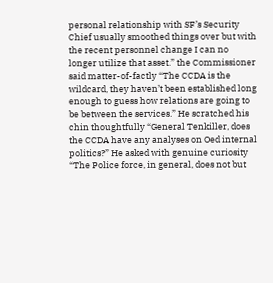personal relationship with SF’s Security Chief usually smoothed things over but with the recent personnel change I can no longer utilize that asset.” the Commissioner said matter-of-factly “The CCDA is the wildcard, they haven’t been established long enough to guess how relations are going to be between the services.” He scratched his chin thoughtfully “General Tenkiller, does the CCDA have any analyses on Oed internal politics?” He asked with genuine curiosity “The Police force, in general, does not but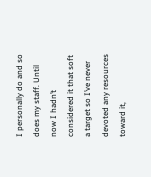I personally do and so does my staff. Until now I hadn’t considered it that soft a target so I’ve never devoted any resources toward it,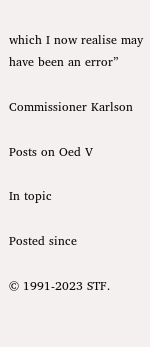which I now realise may have been an error”

Commissioner Karlson

Posts on Oed V

In topic

Posted since

© 1991-2023 STF.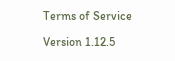Terms of Service

Version 1.12.5